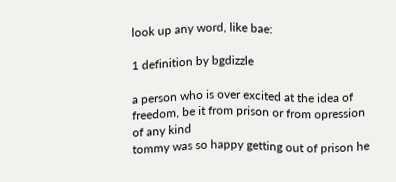look up any word, like bae:

1 definition by bgdizzle

a person who is over excited at the idea of freedom, be it from prison or from opression of any kind
tommy was so happy getting out of prison he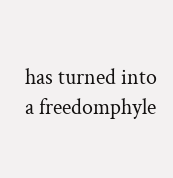has turned into a freedomphyle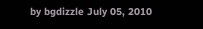by bgdizzle July 05, 2010